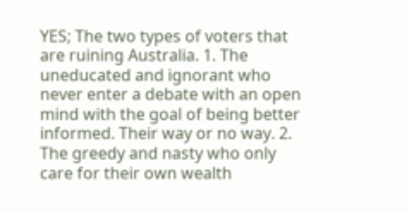YES; The two types of voters that are ruining Australia. 1. The uneducated and ignorant who never enter a debate with an open mind with the goal of being better informed. Their way or no way. 2. The greedy and nasty who only care for their own wealth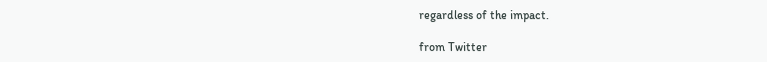regardless of the impact.

from Twitter